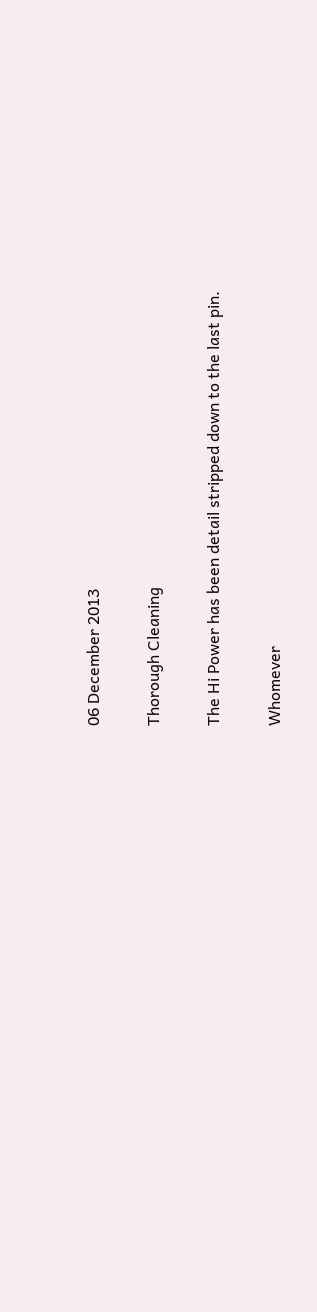06 December 2013

Thorough Cleaning

The Hi Power has been detail stripped down to the last pin.

Whomever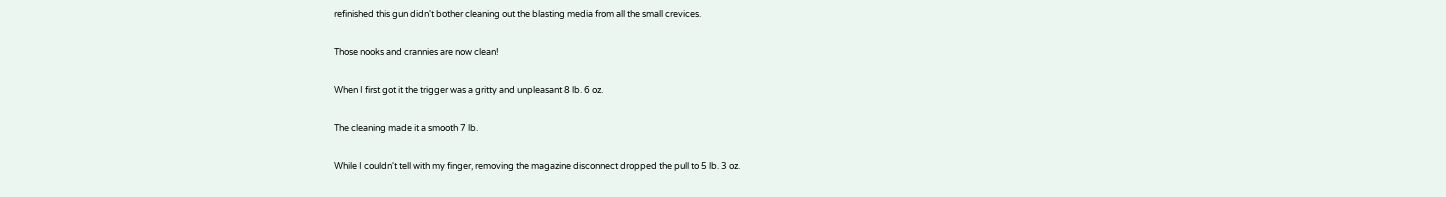refinished this gun didn't bother cleaning out the blasting media from all the small crevices.

Those nooks and crannies are now clean!

When I first got it the trigger was a gritty and unpleasant 8 lb. 6 oz.

The cleaning made it a smooth 7 lb.

While I couldn't tell with my finger, removing the magazine disconnect dropped the pull to 5 lb. 3 oz.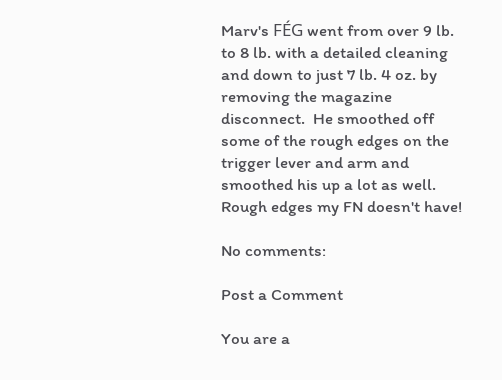Marv's FÉG went from over 9 lb. to 8 lb. with a detailed cleaning and down to just 7 lb. 4 oz. by removing the magazine disconnect.  He smoothed off some of the rough edges on the trigger lever and arm and smoothed his up a lot as well.  Rough edges my FN doesn't have!

No comments:

Post a Comment

You are a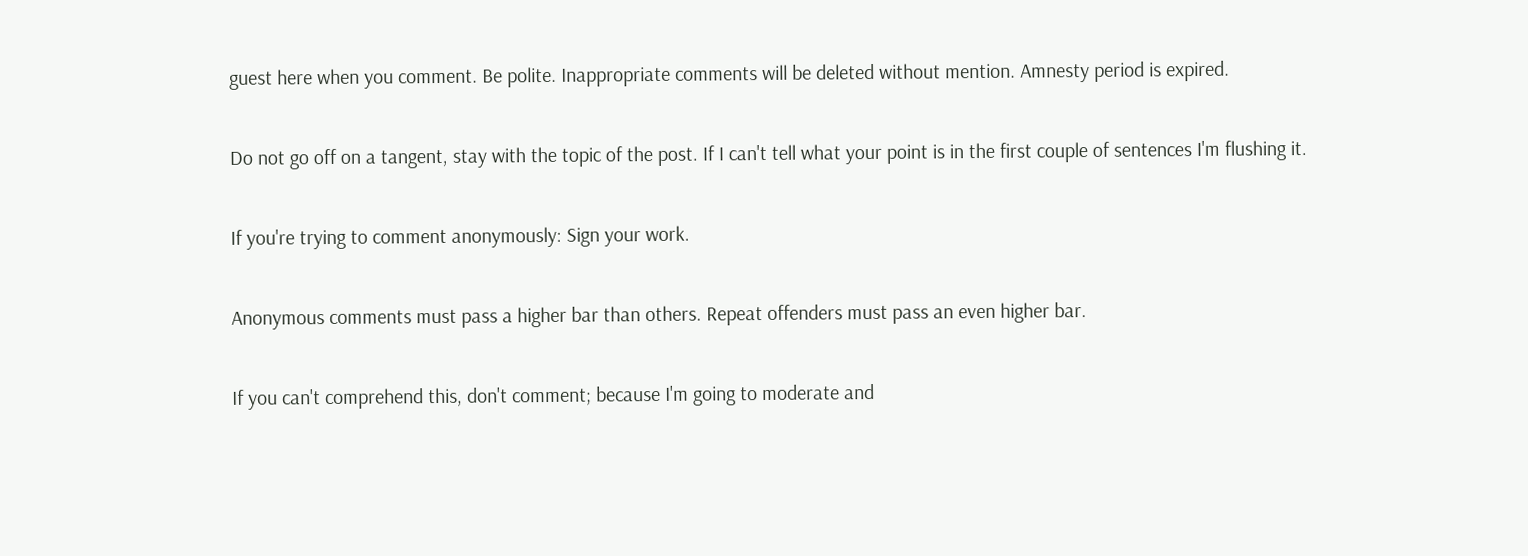guest here when you comment. Be polite. Inappropriate comments will be deleted without mention. Amnesty period is expired.

Do not go off on a tangent, stay with the topic of the post. If I can't tell what your point is in the first couple of sentences I'm flushing it.

If you're trying to comment anonymously: Sign your work.

Anonymous comments must pass a higher bar than others. Repeat offenders must pass an even higher bar.

If you can't comprehend this, don't comment; because I'm going to moderate and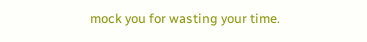mock you for wasting your time.